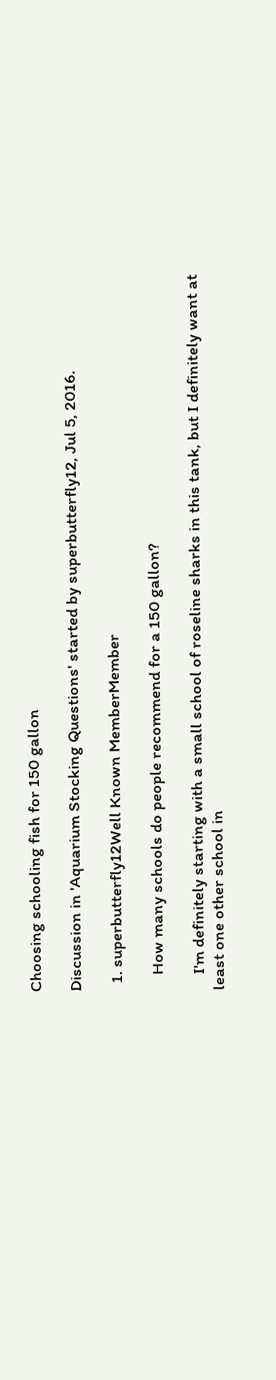Choosing schooling fish for 150 gallon

Discussion in 'Aquarium Stocking Questions' started by superbutterfly12, Jul 5, 2016.

  1. superbutterfly12Well Known MemberMember

    How many schools do people recommend for a 150 gallon?

    I'm definitely starting with a small school of roseline sharks in this tank, but I definitely want at least one other school in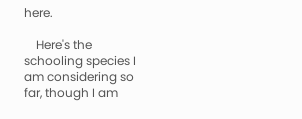here.

    Here's the schooling species I am considering so far, though I am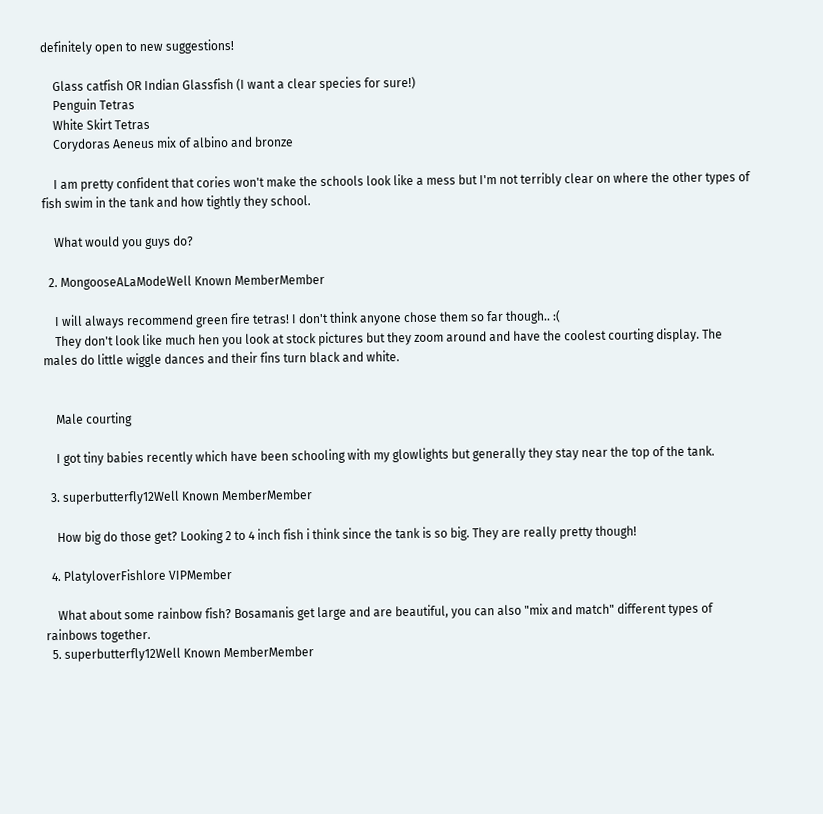definitely open to new suggestions!

    Glass catfish OR Indian Glassfish (I want a clear species for sure!)
    Penguin Tetras
    White Skirt Tetras
    Corydoras Aeneus mix of albino and bronze

    I am pretty confident that cories won't make the schools look like a mess but I'm not terribly clear on where the other types of fish swim in the tank and how tightly they school.

    What would you guys do?

  2. MongooseALaModeWell Known MemberMember

    I will always recommend green fire tetras! I don't think anyone chose them so far though.. :(
    They don't look like much hen you look at stock pictures but they zoom around and have the coolest courting display. The males do little wiggle dances and their fins turn black and white.


    Male courting

    I got tiny babies recently which have been schooling with my glowlights but generally they stay near the top of the tank.

  3. superbutterfly12Well Known MemberMember

    How big do those get? Looking 2 to 4 inch fish i think since the tank is so big. They are really pretty though!

  4. PlatyloverFishlore VIPMember

    What about some rainbow fish? Bosamanis get large and are beautiful, you can also "mix and match" different types of rainbows together.
  5. superbutterfly12Well Known MemberMember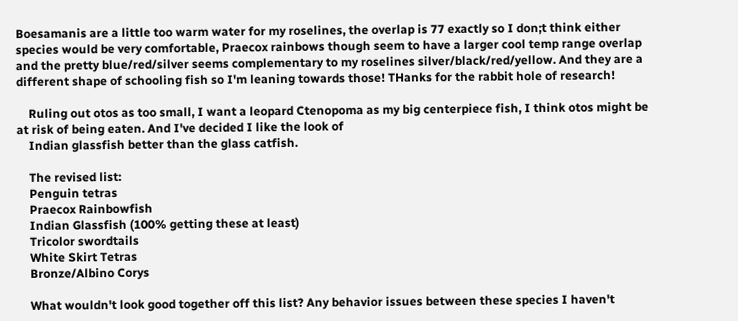Boesamanis are a little too warm water for my roselines, the overlap is 77 exactly so I don;t think either species would be very comfortable, Praecox rainbows though seem to have a larger cool temp range overlap and the pretty blue/red/silver seems complementary to my roselines silver/black/red/yellow. And they are a different shape of schooling fish so I'm leaning towards those! THanks for the rabbit hole of research!

    Ruling out otos as too small, I want a leopard Ctenopoma as my big centerpiece fish, I think otos might be at risk of being eaten. And I've decided I like the look of
    Indian glassfish better than the glass catfish.

    The revised list:
    Penguin tetras
    Praecox Rainbowfish
    Indian Glassfish (100% getting these at least)
    Tricolor swordtails
    White Skirt Tetras
    Bronze/Albino Corys

    What wouldn't look good together off this list? Any behavior issues between these species I haven't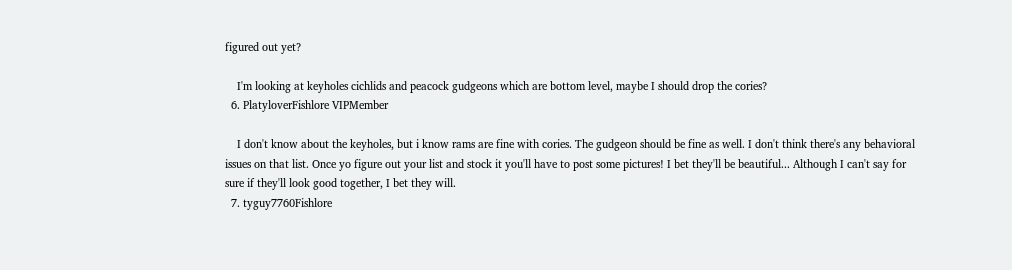figured out yet?

    I'm looking at keyholes cichlids and peacock gudgeons which are bottom level, maybe I should drop the cories?
  6. PlatyloverFishlore VIPMember

    I don't know about the keyholes, but i know rams are fine with cories. The gudgeon should be fine as well. I don't think there's any behavioral issues on that list. Once yo figure out your list and stock it you'll have to post some pictures! I bet they'll be beautiful... Although I can't say for sure if they'll look good together, I bet they will.
  7. tyguy7760Fishlore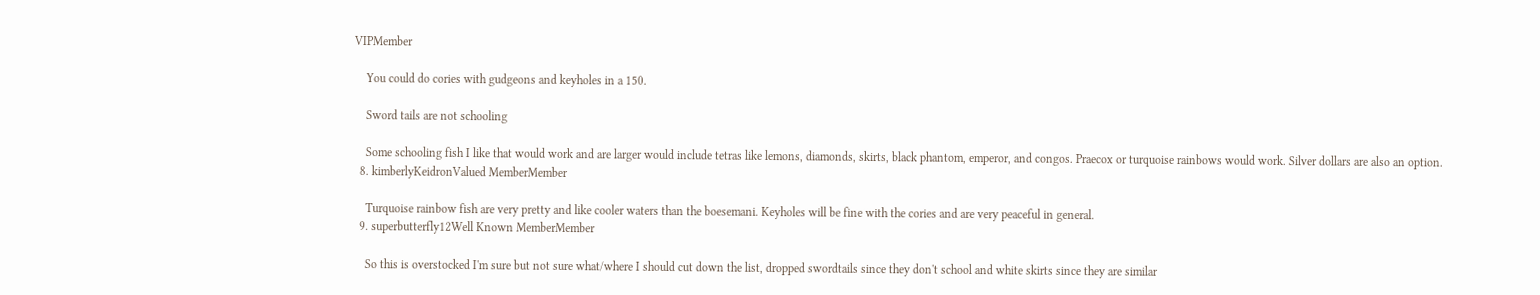VIPMember

    You could do cories with gudgeons and keyholes in a 150.

    Sword tails are not schooling

    Some schooling fish I like that would work and are larger would include tetras like lemons, diamonds, skirts, black phantom, emperor, and congos. Praecox or turquoise rainbows would work. Silver dollars are also an option.
  8. kimberlyKeidronValued MemberMember

    Turquoise rainbow fish are very pretty and like cooler waters than the boesemani. Keyholes will be fine with the cories and are very peaceful in general.
  9. superbutterfly12Well Known MemberMember

    So this is overstocked I'm sure but not sure what/where I should cut down the list, dropped swordtails since they don't school and white skirts since they are similar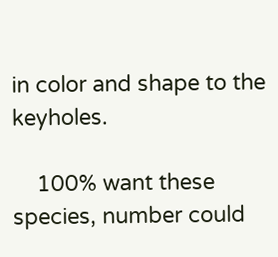in color and shape to the keyholes.

    100% want these species, number could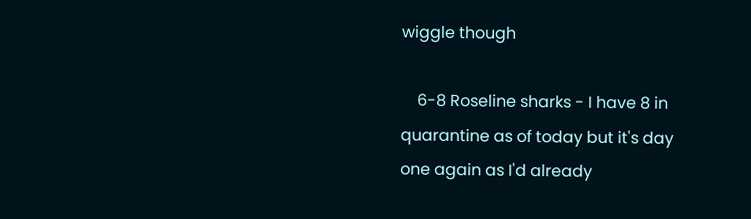wiggle though

    6-8 Roseline sharks - I have 8 in quarantine as of today but it's day one again as I'd already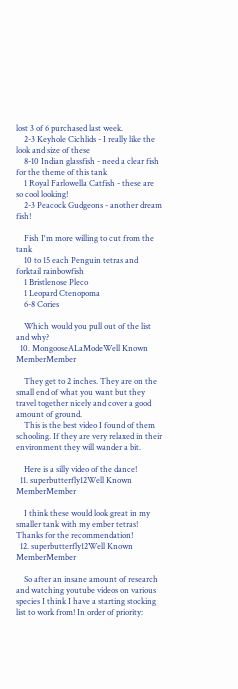lost 3 of 6 purchased last week.
    2-3 Keyhole Cichlids - I really like the look and size of these
    8-10 Indian glassfish - need a clear fish for the theme of this tank
    1 Royal Farlowella Catfish - these are so cool looking!
    2-3 Peacock Gudgeons - another dream fish!

    Fish I'm more willing to cut from the tank
    10 to 15 each Penguin tetras and forktail rainbowfish
    1 Bristlenose Pleco
    1 Leopard Ctenopoma
    6-8 Cories

    Which would you pull out of the list and why?
  10. MongooseALaModeWell Known MemberMember

    They get to 2 inches. They are on the small end of what you want but they travel together nicely and cover a good amount of ground.
    This is the best video I found of them schooling. If they are very relaxed in their environment they will wander a bit.

    Here is a silly video of the dance!
  11. superbutterfly12Well Known MemberMember

    I think these would look great in my smaller tank with my ember tetras! Thanks for the recommendation!
  12. superbutterfly12Well Known MemberMember

    So after an insane amount of research and watching youtube videos on various species I think I have a starting stocking list to work from! In order of priority: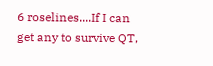6 roselines....If I can get any to survive QT,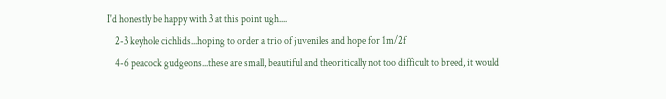I'd honestly be happy with 3 at this point ugh....
    2-3 keyhole cichlids...hoping to order a trio of juveniles and hope for 1m/2f
    4-6 peacock gudgeons...these are small, beautiful and theoritically not too difficult to breed, it would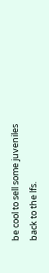be cool to sell some juveniles back to the lfs.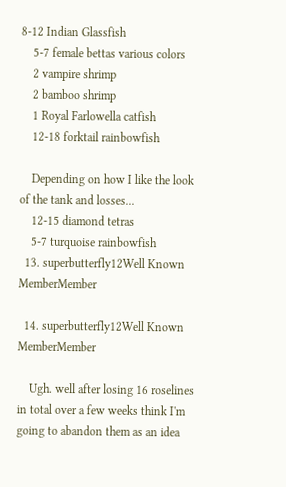8-12 Indian Glassfish
    5-7 female bettas various colors
    2 vampire shrimp
    2 bamboo shrimp
    1 Royal Farlowella catfish
    12-18 forktail rainbowfish

    Depending on how I like the look of the tank and losses...
    12-15 diamond tetras
    5-7 turquoise rainbowfish
  13. superbutterfly12Well Known MemberMember

  14. superbutterfly12Well Known MemberMember

    Ugh. well after losing 16 roselines in total over a few weeks think I'm going to abandon them as an idea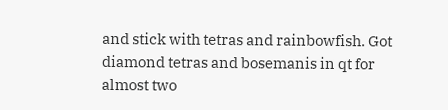and stick with tetras and rainbowfish. Got diamond tetras and bosemanis in qt for almost two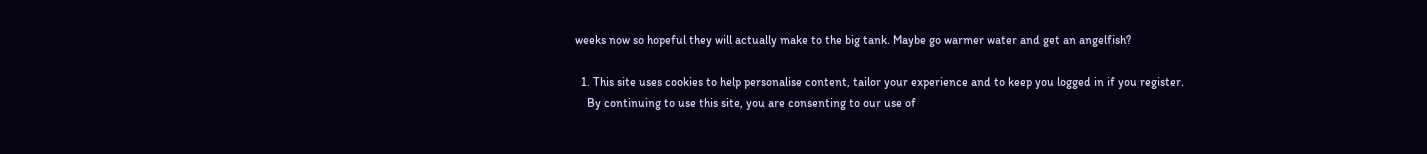weeks now so hopeful they will actually make to the big tank. Maybe go warmer water and get an angelfish?

  1. This site uses cookies to help personalise content, tailor your experience and to keep you logged in if you register.
    By continuing to use this site, you are consenting to our use of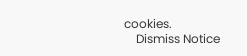cookies.
    Dismiss Notice